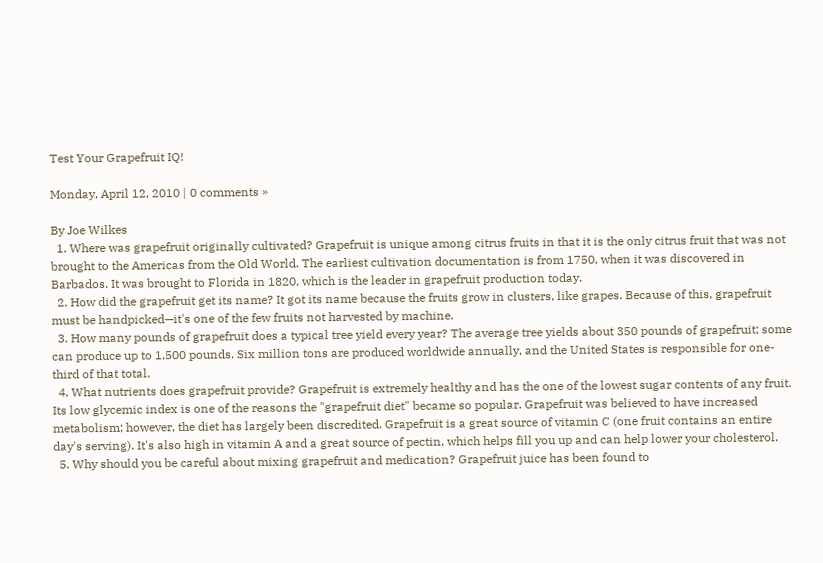Test Your Grapefruit IQ!

Monday, April 12, 2010 | 0 comments »

By Joe Wilkes
  1. Where was grapefruit originally cultivated? Grapefruit is unique among citrus fruits in that it is the only citrus fruit that was not brought to the Americas from the Old World. The earliest cultivation documentation is from 1750, when it was discovered in Barbados. It was brought to Florida in 1820, which is the leader in grapefruit production today.
  2. How did the grapefruit get its name? It got its name because the fruits grow in clusters, like grapes. Because of this, grapefruit must be handpicked—it's one of the few fruits not harvested by machine.
  3. How many pounds of grapefruit does a typical tree yield every year? The average tree yields about 350 pounds of grapefruit; some can produce up to 1,500 pounds. Six million tons are produced worldwide annually, and the United States is responsible for one-third of that total.
  4. What nutrients does grapefruit provide? Grapefruit is extremely healthy and has the one of the lowest sugar contents of any fruit. Its low glycemic index is one of the reasons the "grapefruit diet" became so popular. Grapefruit was believed to have increased metabolism; however, the diet has largely been discredited. Grapefruit is a great source of vitamin C (one fruit contains an entire day's serving). It's also high in vitamin A and a great source of pectin, which helps fill you up and can help lower your cholesterol.
  5. Why should you be careful about mixing grapefruit and medication? Grapefruit juice has been found to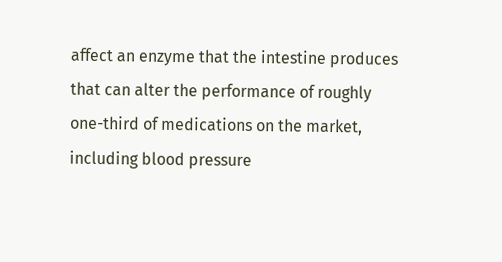affect an enzyme that the intestine produces that can alter the performance of roughly one-third of medications on the market, including blood pressure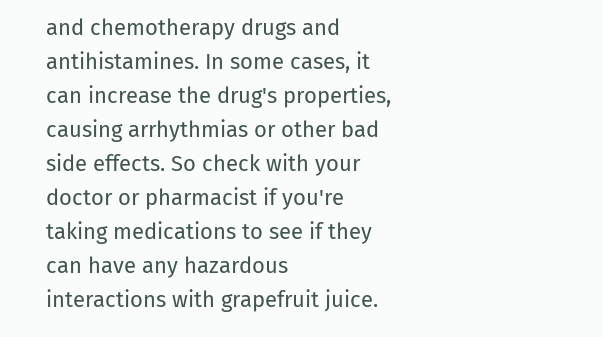and chemotherapy drugs and antihistamines. In some cases, it can increase the drug's properties, causing arrhythmias or other bad side effects. So check with your doctor or pharmacist if you're taking medications to see if they can have any hazardous interactions with grapefruit juice.